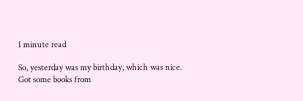1 minute read

So, yesterday was my birthday, which was nice. Got some books from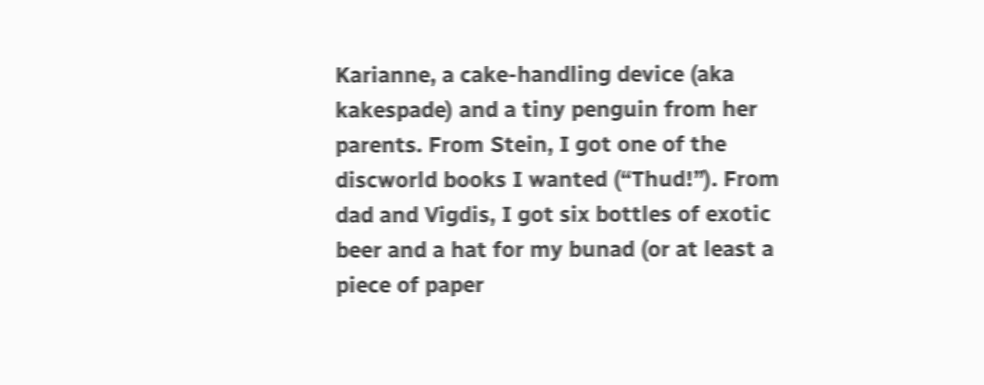Karianne, a cake-handling device (aka kakespade) and a tiny penguin from her parents. From Stein, I got one of the discworld books I wanted (“Thud!”). From dad and Vigdis, I got six bottles of exotic beer and a hat for my bunad (or at least a piece of paper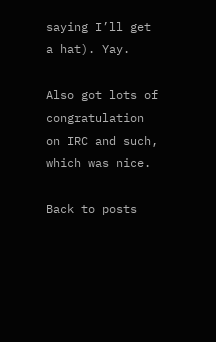saying I’ll get a hat). Yay.

Also got lots of congratulation on IRC and such, which was nice.

Back to posts